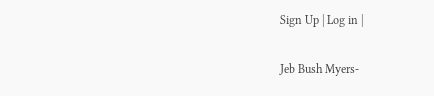Sign Up | Log in |

Jeb Bush Myers-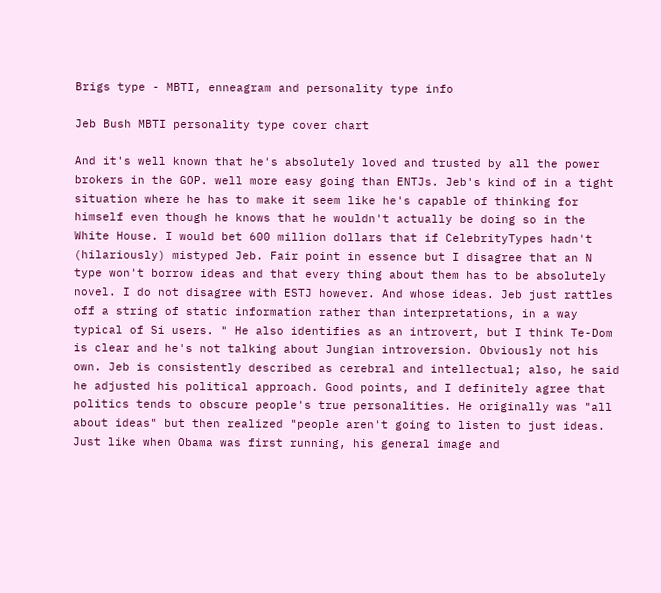Brigs type - MBTI, enneagram and personality type info

Jeb Bush MBTI personality type cover chart

And it's well known that he's absolutely loved and trusted by all the power brokers in the GOP. well more easy going than ENTJs. Jeb's kind of in a tight situation where he has to make it seem like he's capable of thinking for himself even though he knows that he wouldn't actually be doing so in the White House. I would bet 600 million dollars that if CelebrityTypes hadn't (hilariously) mistyped Jeb. Fair point in essence but I disagree that an N type won't borrow ideas and that every thing about them has to be absolutely novel. I do not disagree with ESTJ however. And whose ideas. Jeb just rattles off a string of static information rather than interpretations, in a way typical of Si users. " He also identifies as an introvert, but I think Te-Dom is clear and he's not talking about Jungian introversion. Obviously not his own. Jeb is consistently described as cerebral and intellectual; also, he said he adjusted his political approach. Good points, and I definitely agree that politics tends to obscure people's true personalities. He originally was "all about ideas" but then realized "people aren't going to listen to just ideas. Just like when Obama was first running, his general image and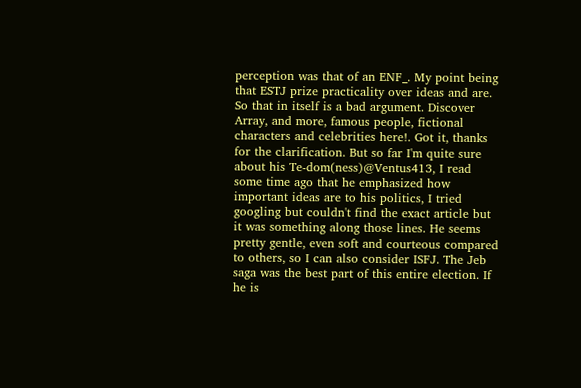perception was that of an ENF_. My point being that ESTJ prize practicality over ideas and are. So that in itself is a bad argument. Discover Array, and more, famous people, fictional characters and celebrities here!. Got it, thanks for the clarification. But so far I'm quite sure about his Te-dom(ness)@Ventus413, I read some time ago that he emphasized how important ideas are to his politics, I tried googling but couldn't find the exact article but it was something along those lines. He seems pretty gentle, even soft and courteous compared to others, so I can also consider ISFJ. The Jeb saga was the best part of this entire election. If he is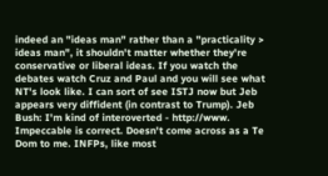indeed an "ideas man" rather than a "practicality > ideas man", it shouldn't matter whether they're conservative or liberal ideas. If you watch the debates watch Cruz and Paul and you will see what NT's look like. I can sort of see ISTJ now but Jeb appears very diffident (in contrast to Trump). Jeb Bush: I'm kind of interoverted - http://www. Impeccable is correct. Doesn't come across as a Te Dom to me. INFPs, like most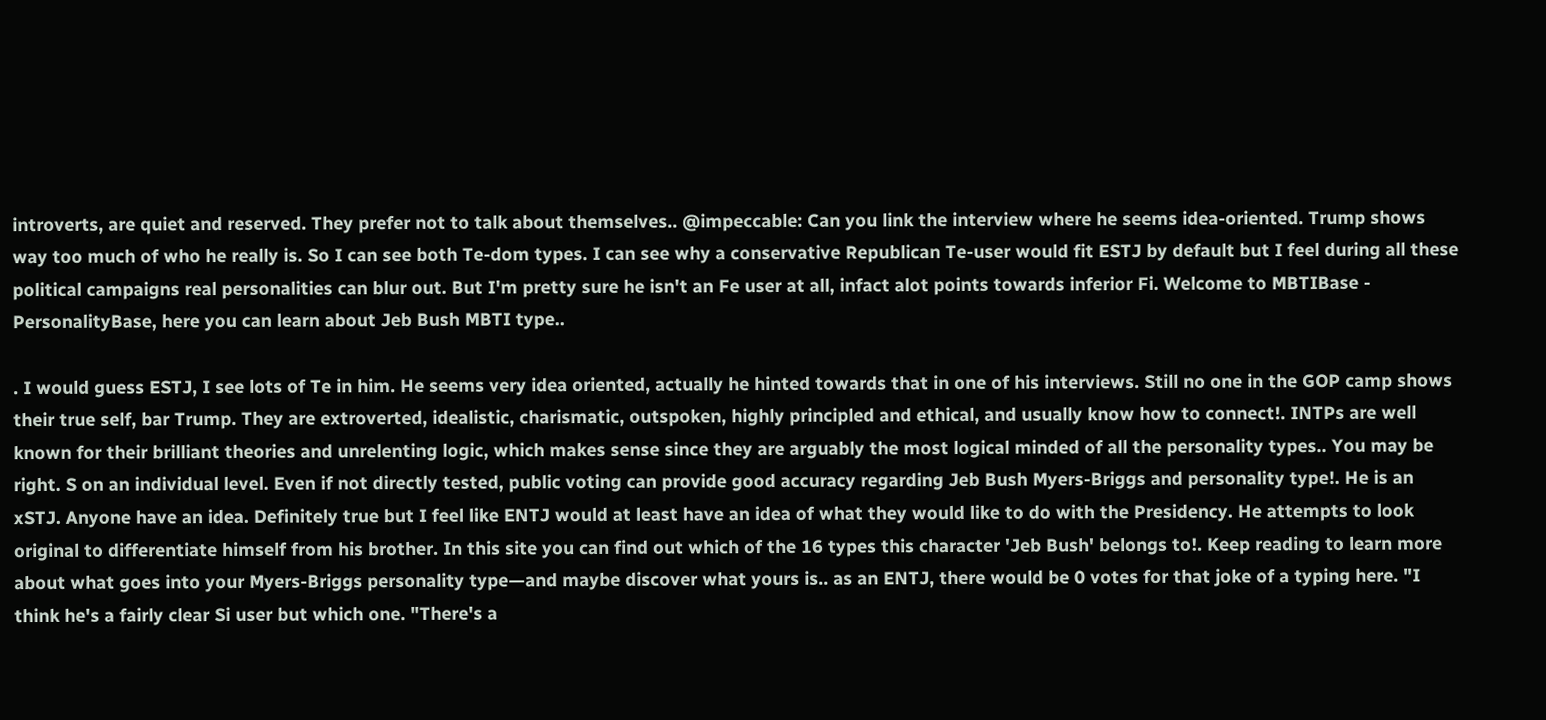introverts, are quiet and reserved. They prefer not to talk about themselves.. @impeccable: Can you link the interview where he seems idea-oriented. Trump shows way too much of who he really is. So I can see both Te-dom types. I can see why a conservative Republican Te-user would fit ESTJ by default but I feel during all these political campaigns real personalities can blur out. But I'm pretty sure he isn't an Fe user at all, infact alot points towards inferior Fi. Welcome to MBTIBase - PersonalityBase, here you can learn about Jeb Bush MBTI type..

. I would guess ESTJ, I see lots of Te in him. He seems very idea oriented, actually he hinted towards that in one of his interviews. Still no one in the GOP camp shows their true self, bar Trump. They are extroverted, idealistic, charismatic, outspoken, highly principled and ethical, and usually know how to connect!. INTPs are well known for their brilliant theories and unrelenting logic, which makes sense since they are arguably the most logical minded of all the personality types.. You may be right. S on an individual level. Even if not directly tested, public voting can provide good accuracy regarding Jeb Bush Myers-Briggs and personality type!. He is an xSTJ. Anyone have an idea. Definitely true but I feel like ENTJ would at least have an idea of what they would like to do with the Presidency. He attempts to look original to differentiate himself from his brother. In this site you can find out which of the 16 types this character 'Jeb Bush' belongs to!. Keep reading to learn more about what goes into your Myers-Briggs personality type—and maybe discover what yours is.. as an ENTJ, there would be 0 votes for that joke of a typing here. "I think he's a fairly clear Si user but which one. "There's a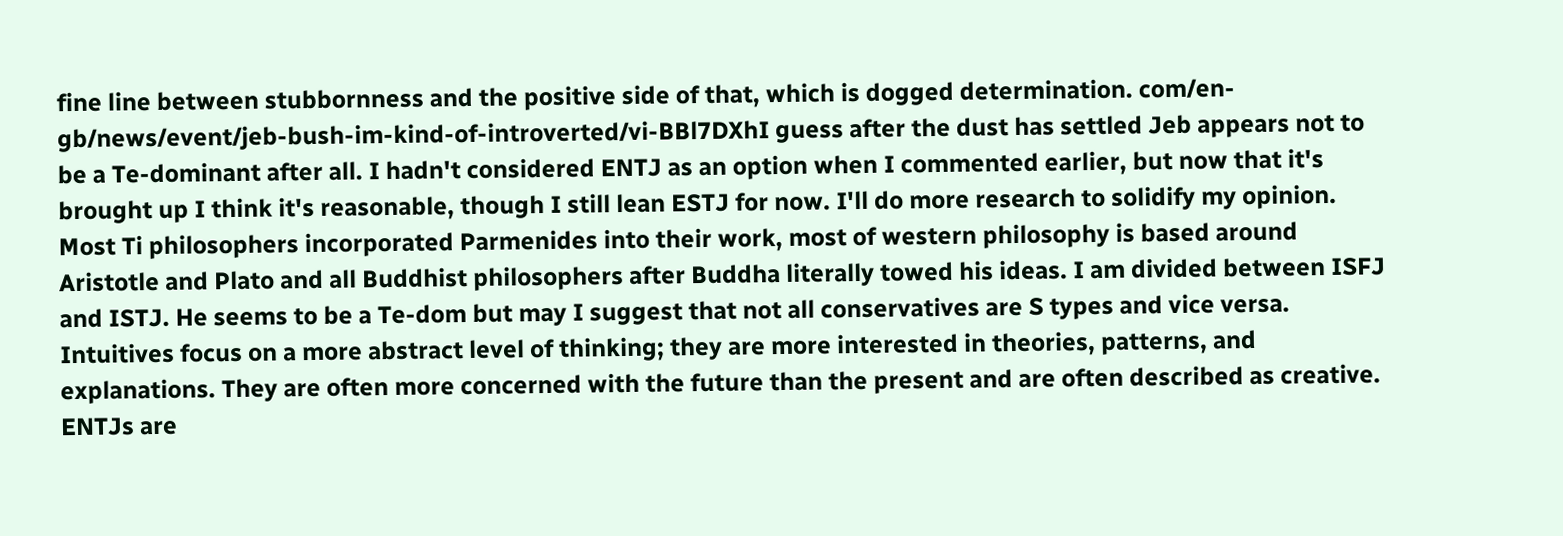fine line between stubbornness and the positive side of that, which is dogged determination. com/en-gb/news/event/jeb-bush-im-kind-of-introverted/vi-BBl7DXhI guess after the dust has settled Jeb appears not to be a Te-dominant after all. I hadn't considered ENTJ as an option when I commented earlier, but now that it's brought up I think it's reasonable, though I still lean ESTJ for now. I'll do more research to solidify my opinion. Most Ti philosophers incorporated Parmenides into their work, most of western philosophy is based around Aristotle and Plato and all Buddhist philosophers after Buddha literally towed his ideas. I am divided between ISFJ and ISTJ. He seems to be a Te-dom but may I suggest that not all conservatives are S types and vice versa. Intuitives focus on a more abstract level of thinking; they are more interested in theories, patterns, and explanations. They are often more concerned with the future than the present and are often described as creative. ENTJs are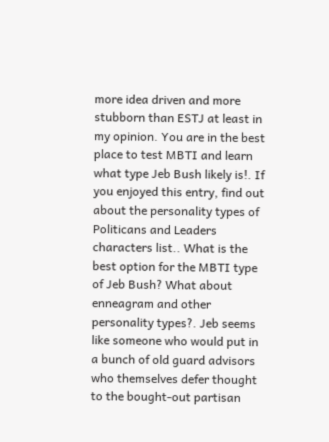more idea driven and more stubborn than ESTJ at least in my opinion. You are in the best place to test MBTI and learn what type Jeb Bush likely is!. If you enjoyed this entry, find out about the personality types of Politicans and Leaders characters list.. What is the best option for the MBTI type of Jeb Bush? What about enneagram and other personality types?. Jeb seems like someone who would put in a bunch of old guard advisors who themselves defer thought to the bought-out partisan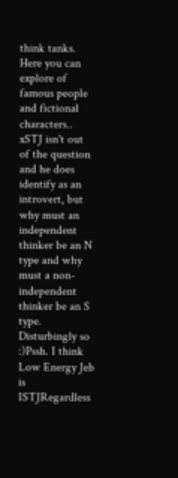think tanks. Here you can explore of famous people and fictional characters.. xSTJ isn't out of the question and he does identify as an introvert, but why must an independent thinker be an N type and why must a non-independent thinker be an S type. Disturbingly so :)Pssh. I think Low Energy Jeb is ISTJRegardless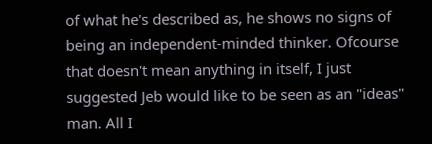of what he's described as, he shows no signs of being an independent-minded thinker. Ofcourse that doesn't mean anything in itself, I just suggested Jeb would like to be seen as an "ideas" man. All I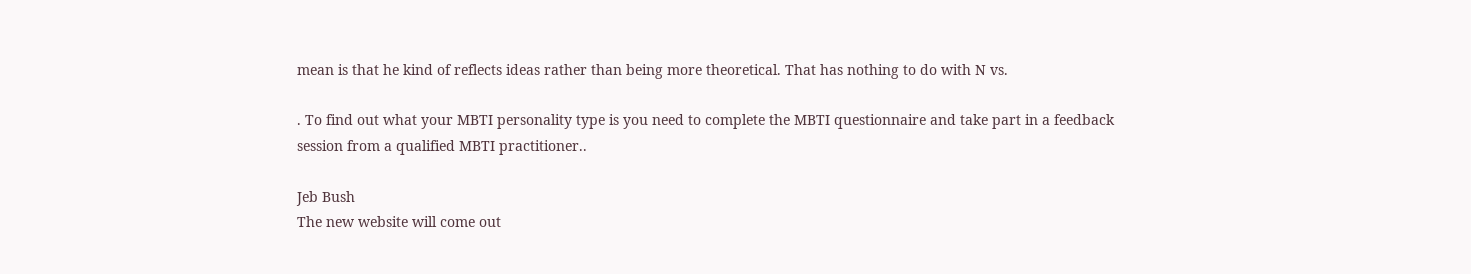mean is that he kind of reflects ideas rather than being more theoretical. That has nothing to do with N vs.

. To find out what your MBTI personality type is you need to complete the MBTI questionnaire and take part in a feedback session from a qualified MBTI practitioner..

Jeb Bush
The new website will come out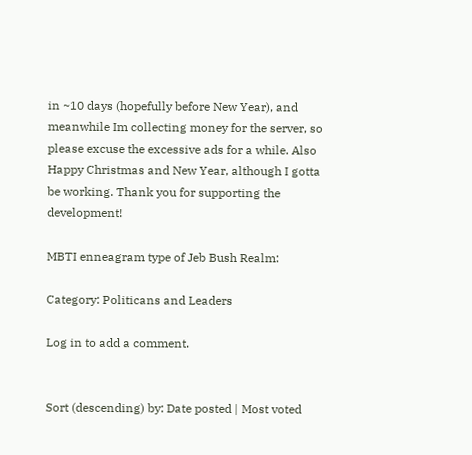in ~10 days (hopefully before New Year), and meanwhile Im collecting money for the server, so please excuse the excessive ads for a while. Also Happy Christmas and New Year, although I gotta be working. Thank you for supporting the development!

MBTI enneagram type of Jeb Bush Realm:

Category: Politicans and Leaders

Log in to add a comment.


Sort (descending) by: Date posted | Most voted